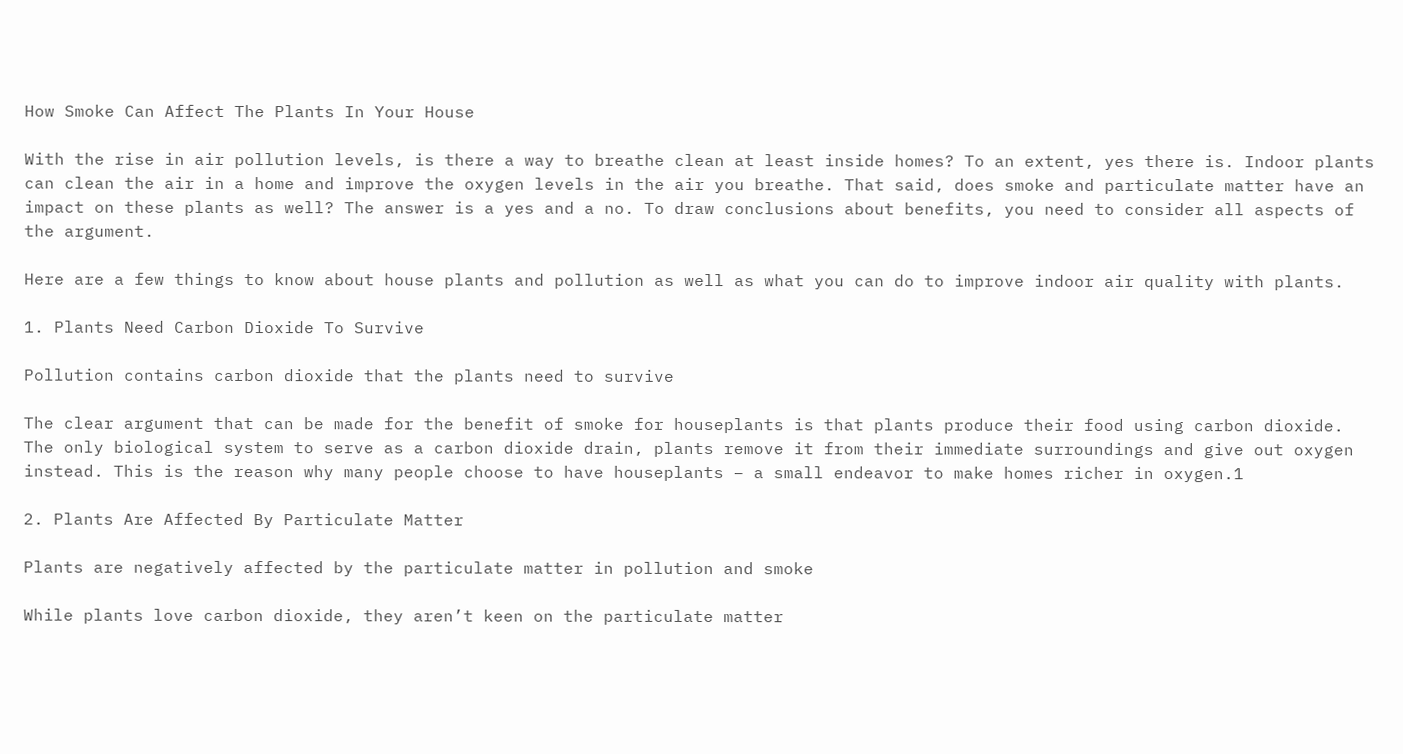How Smoke Can Affect The Plants In Your House

With the rise in air pollution levels, is there a way to breathe clean at least inside homes? To an extent, yes there is. Indoor plants can clean the air in a home and improve the oxygen levels in the air you breathe. That said, does smoke and particulate matter have an impact on these plants as well? The answer is a yes and a no. To draw conclusions about benefits, you need to consider all aspects of the argument.

Here are a few things to know about house plants and pollution as well as what you can do to improve indoor air quality with plants.

1. Plants Need Carbon Dioxide To Survive

Pollution contains carbon dioxide that the plants need to survive

The clear argument that can be made for the benefit of smoke for houseplants is that plants produce their food using carbon dioxide. The only biological system to serve as a carbon dioxide drain, plants remove it from their immediate surroundings and give out oxygen instead. This is the reason why many people choose to have houseplants – a small endeavor to make homes richer in oxygen.1

2. Plants Are Affected By Particulate Matter

Plants are negatively affected by the particulate matter in pollution and smoke

While plants love carbon dioxide, they aren’t keen on the particulate matter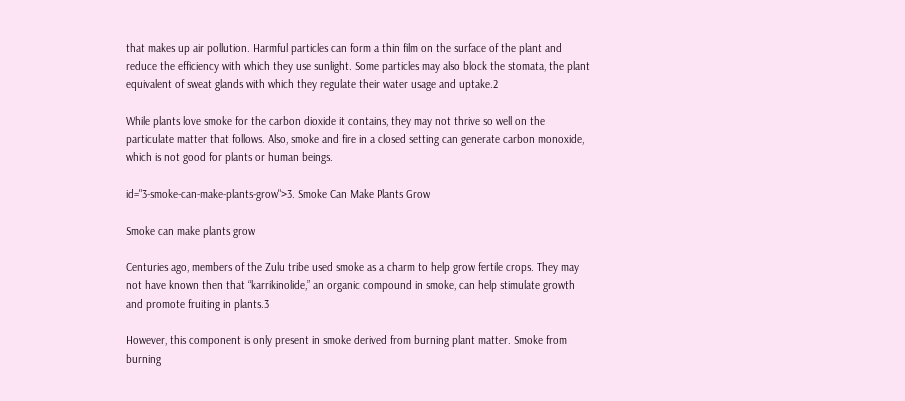that makes up air pollution. Harmful particles can form a thin film on the surface of the plant and reduce the efficiency with which they use sunlight. Some particles may also block the stomata, the plant equivalent of sweat glands with which they regulate their water usage and uptake.2

While plants love smoke for the carbon dioxide it contains, they may not thrive so well on the particulate matter that follows. Also, smoke and fire in a closed setting can generate carbon monoxide, which is not good for plants or human beings.

id="3-smoke-can-make-plants-grow">3. Smoke Can Make Plants Grow

Smoke can make plants grow

Centuries ago, members of the Zulu tribe used smoke as a charm to help grow fertile crops. They may not have known then that “karrikinolide,” an organic compound in smoke, can help stimulate growth and promote fruiting in plants.3

However, this component is only present in smoke derived from burning plant matter. Smoke from burning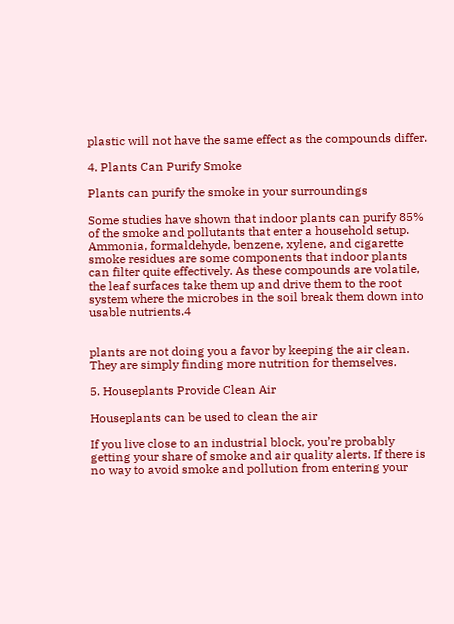plastic will not have the same effect as the compounds differ.

4. Plants Can Purify Smoke

Plants can purify the smoke in your surroundings

Some studies have shown that indoor plants can purify 85% of the smoke and pollutants that enter a household setup. Ammonia, formaldehyde, benzene, xylene, and cigarette smoke residues are some components that indoor plants can filter quite effectively. As these compounds are volatile, the leaf surfaces take them up and drive them to the root system where the microbes in the soil break them down into usable nutrients.4


plants are not doing you a favor by keeping the air clean. They are simply finding more nutrition for themselves.

5. Houseplants Provide Clean Air

Houseplants can be used to clean the air

If you live close to an industrial block, you’re probably getting your share of smoke and air quality alerts. If there is no way to avoid smoke and pollution from entering your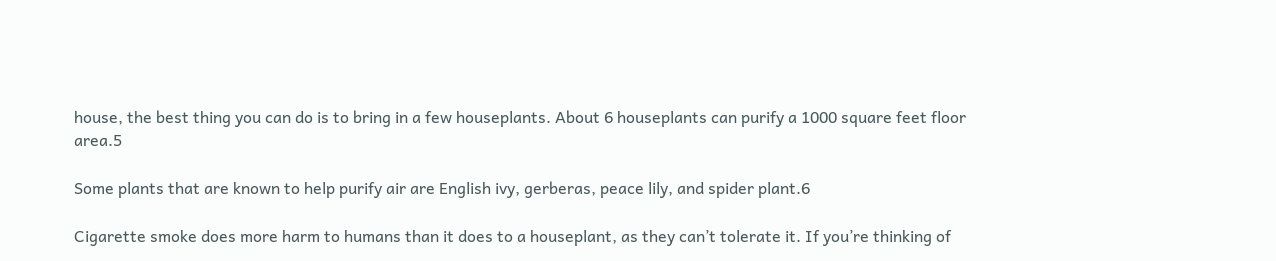house, the best thing you can do is to bring in a few houseplants. About 6 houseplants can purify a 1000 square feet floor area.5

Some plants that are known to help purify air are English ivy, gerberas, peace lily, and spider plant.6

Cigarette smoke does more harm to humans than it does to a houseplant, as they can’t tolerate it. If you’re thinking of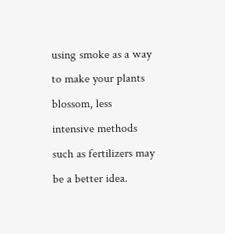using smoke as a way to make your plants blossom, less intensive methods such as fertilizers may be a better idea.